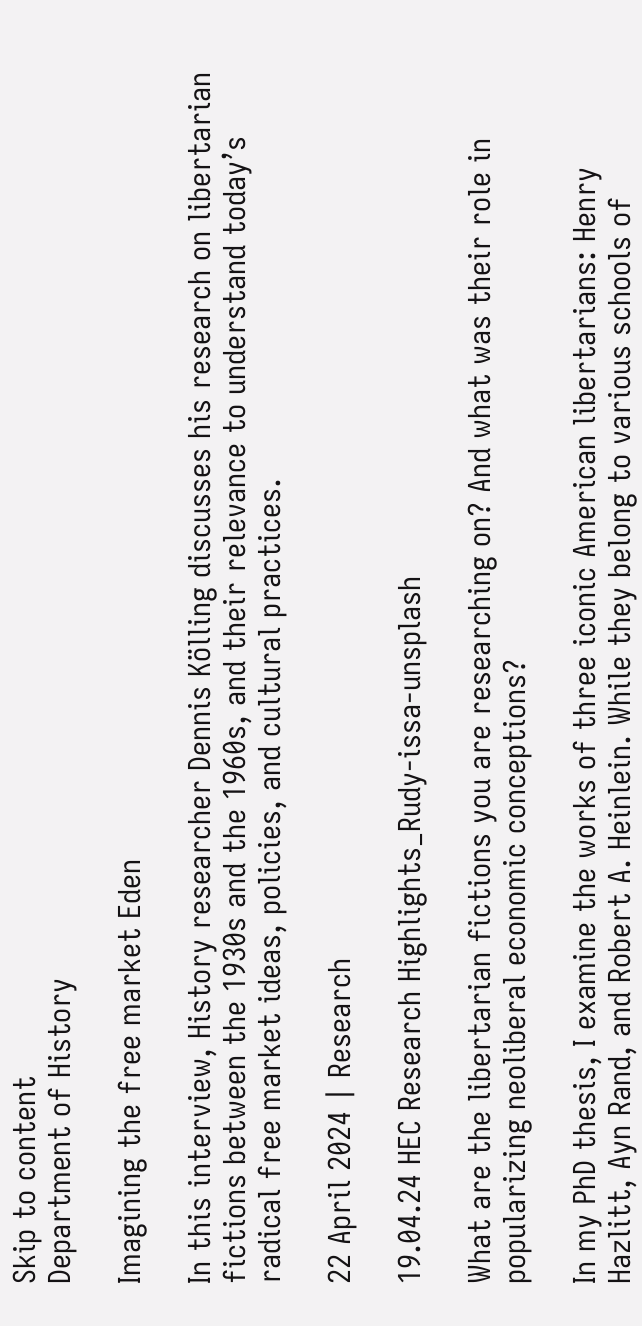Skip to content
Department of History

Imagining the free market Eden

In this interview, History researcher Dennis Kölling discusses his research on libertarian fictions between the 1930s and the 1960s, and their relevance to understand today’s radical free market ideas, policies, and cultural practices.

22 April 2024 | Research

19.04.24 HEC Research Highlights_Rudy-issa-unsplash

What are the libertarian fictions you are researching on? And what was their role in popularizing neoliberal economic conceptions?

In my PhD thesis, I examine the works of three iconic American libertarians: Henry Hazlitt, Ayn Rand, and Robert A. Heinlein. While they belong to various schools of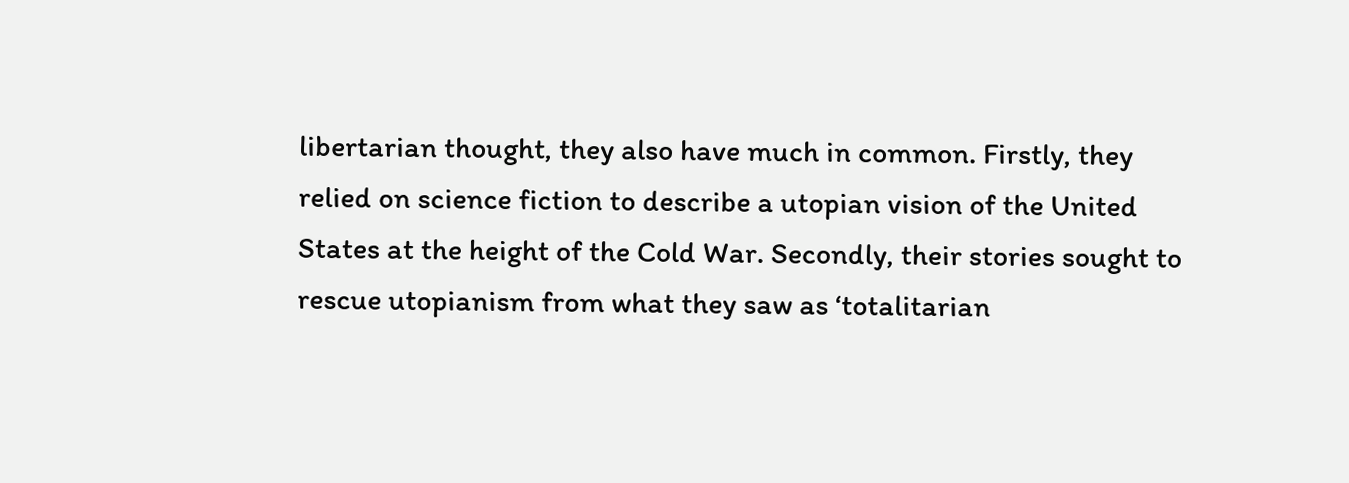libertarian thought, they also have much in common. Firstly, they relied on science fiction to describe a utopian vision of the United States at the height of the Cold War. Secondly, their stories sought to rescue utopianism from what they saw as ‘totalitarian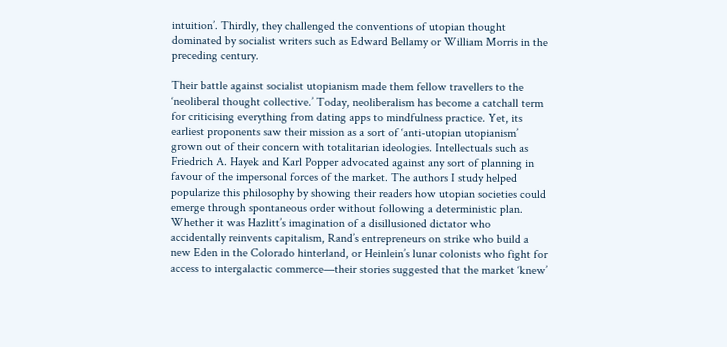intuition’. Thirdly, they challenged the conventions of utopian thought dominated by socialist writers such as Edward Bellamy or William Morris in the preceding century.

Their battle against socialist utopianism made them fellow travellers to the ‘neoliberal thought collective.’ Today, neoliberalism has become a catchall term for criticising everything from dating apps to mindfulness practice. Yet, its earliest proponents saw their mission as a sort of ‘anti-utopian utopianism’ grown out of their concern with totalitarian ideologies. Intellectuals such as Friedrich A. Hayek and Karl Popper advocated against any sort of planning in favour of the impersonal forces of the market. The authors I study helped popularize this philosophy by showing their readers how utopian societies could emerge through spontaneous order without following a deterministic plan. Whether it was Hazlitt’s imagination of a disillusioned dictator who accidentally reinvents capitalism, Rand’s entrepreneurs on strike who build a new Eden in the Colorado hinterland, or Heinlein’s lunar colonists who fight for access to intergalactic commerce—their stories suggested that the market ‘knew’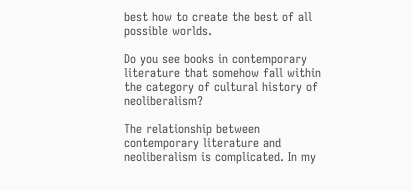best how to create the best of all possible worlds.

Do you see books in contemporary literature that somehow fall within the category of cultural history of neoliberalism?

The relationship between contemporary literature and neoliberalism is complicated. In my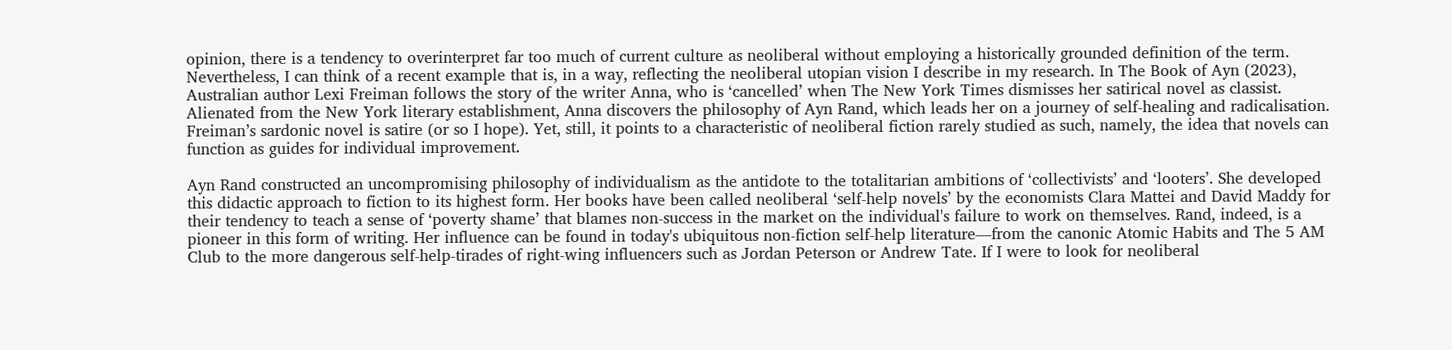opinion, there is a tendency to overinterpret far too much of current culture as neoliberal without employing a historically grounded definition of the term. Nevertheless, I can think of a recent example that is, in a way, reflecting the neoliberal utopian vision I describe in my research. In The Book of Ayn (2023), Australian author Lexi Freiman follows the story of the writer Anna, who is ‘cancelled’ when The New York Times dismisses her satirical novel as classist. Alienated from the New York literary establishment, Anna discovers the philosophy of Ayn Rand, which leads her on a journey of self-healing and radicalisation. Freiman’s sardonic novel is satire (or so I hope). Yet, still, it points to a characteristic of neoliberal fiction rarely studied as such, namely, the idea that novels can function as guides for individual improvement.

Ayn Rand constructed an uncompromising philosophy of individualism as the antidote to the totalitarian ambitions of ‘collectivists’ and ‘looters’. She developed this didactic approach to fiction to its highest form. Her books have been called neoliberal ‘self-help novels’ by the economists Clara Mattei and David Maddy for their tendency to teach a sense of ‘poverty shame’ that blames non-success in the market on the individual's failure to work on themselves. Rand, indeed, is a pioneer in this form of writing. Her influence can be found in today's ubiquitous non-fiction self-help literature—from the canonic Atomic Habits and The 5 AM Club to the more dangerous self-help-tirades of right-wing influencers such as Jordan Peterson or Andrew Tate. If I were to look for neoliberal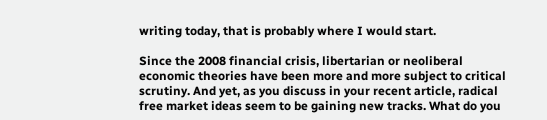writing today, that is probably where I would start.

Since the 2008 financial crisis, libertarian or neoliberal economic theories have been more and more subject to critical scrutiny. And yet, as you discuss in your recent article, radical free market ideas seem to be gaining new tracks. What do you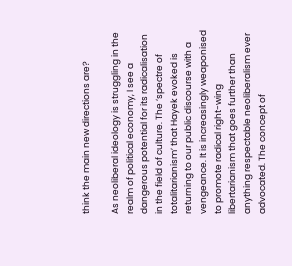think the main new directions are?

As neoliberal ideology is struggling in the realm of political economy, I see a dangerous potential for its radicalisation in the field of culture. The ‘spectre of totalitarianism’ that Hayek evoked is returning to our public discourse with a vengeance. It is increasingly weaponised to promote radical right-wing libertarianism that goes further than anything respectable neoliberalism ever advocated. The concept of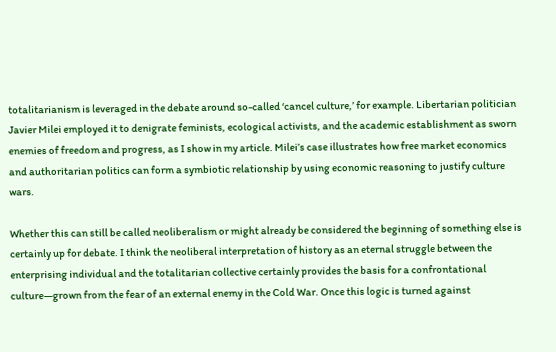totalitarianism is leveraged in the debate around so-called ‘cancel culture,’ for example. Libertarian politician Javier Milei employed it to denigrate feminists, ecological activists, and the academic establishment as sworn enemies of freedom and progress, as I show in my article. Milei’s case illustrates how free market economics and authoritarian politics can form a symbiotic relationship by using economic reasoning to justify culture wars.

Whether this can still be called neoliberalism or might already be considered the beginning of something else is certainly up for debate. I think the neoliberal interpretation of history as an eternal struggle between the enterprising individual and the totalitarian collective certainly provides the basis for a confrontational culture—grown from the fear of an external enemy in the Cold War. Once this logic is turned against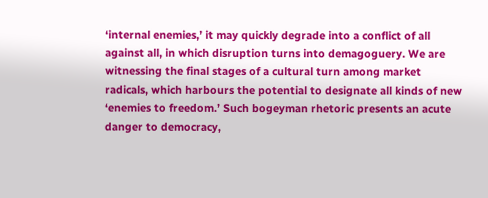‘internal enemies,’ it may quickly degrade into a conflict of all against all, in which disruption turns into demagoguery. We are witnessing the final stages of a cultural turn among market radicals, which harbours the potential to designate all kinds of new ‘enemies to freedom.’ Such bogeyman rhetoric presents an acute danger to democracy,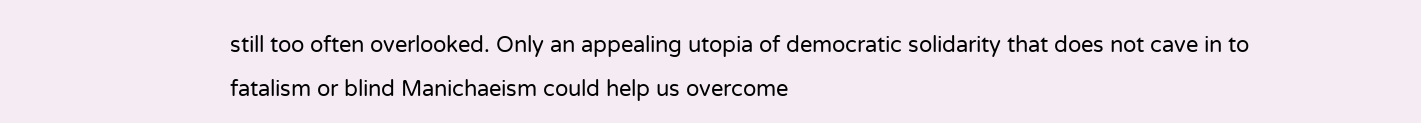still too often overlooked. Only an appealing utopia of democratic solidarity that does not cave in to fatalism or blind Manichaeism could help us overcome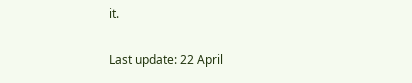it.

Last update: 22 April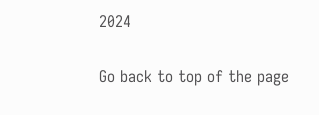2024

Go back to top of the page